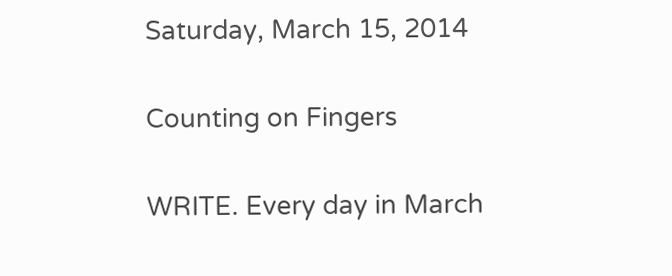Saturday, March 15, 2014

Counting on Fingers

WRITE. Every day in March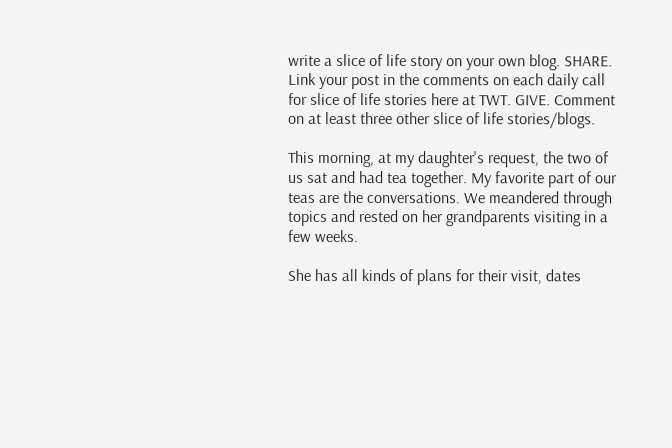write a slice of life story on your own blog. SHARE. Link your post in the comments on each daily call for slice of life stories here at TWT. GIVE. Comment on at least three other slice of life stories/blogs.

This morning, at my daughter's request, the two of us sat and had tea together. My favorite part of our teas are the conversations. We meandered through topics and rested on her grandparents visiting in a few weeks.

She has all kinds of plans for their visit, dates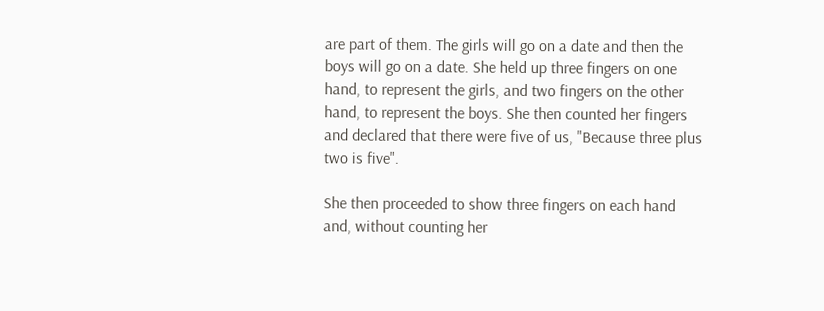are part of them. The girls will go on a date and then the boys will go on a date. She held up three fingers on one hand, to represent the girls, and two fingers on the other hand, to represent the boys. She then counted her fingers and declared that there were five of us, "Because three plus two is five".

She then proceeded to show three fingers on each hand and, without counting her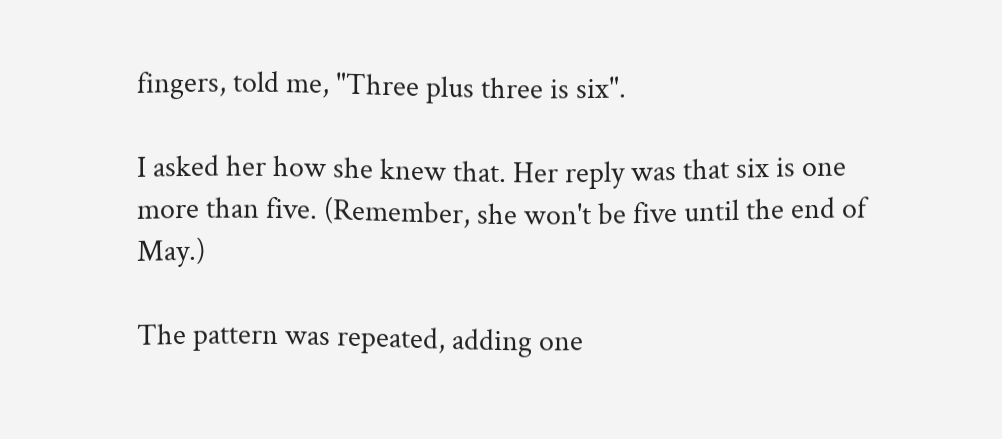fingers, told me, "Three plus three is six".

I asked her how she knew that. Her reply was that six is one more than five. (Remember, she won't be five until the end of May.)

The pattern was repeated, adding one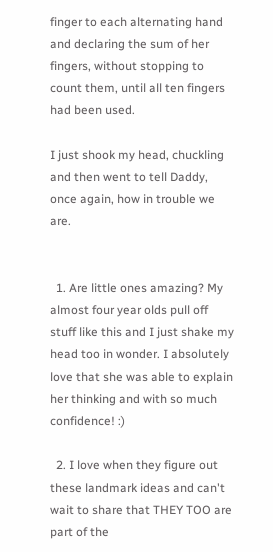finger to each alternating hand and declaring the sum of her fingers, without stopping to count them, until all ten fingers had been used.

I just shook my head, chuckling and then went to tell Daddy, once again, how in trouble we are.


  1. Are little ones amazing? My almost four year olds pull off stuff like this and I just shake my head too in wonder. I absolutely love that she was able to explain her thinking and with so much confidence! :)

  2. I love when they figure out these landmark ideas and can't wait to share that THEY TOO are part of the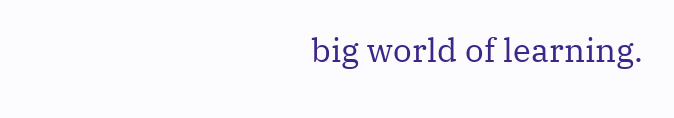big world of learning.